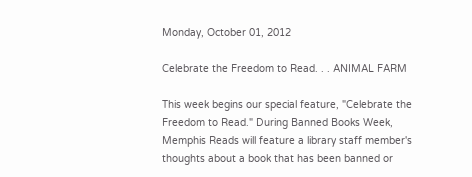Monday, October 01, 2012

Celebrate the Freedom to Read. . . ANIMAL FARM

This week begins our special feature, "Celebrate the Freedom to Read." During Banned Books Week, Memphis Reads will feature a library staff member's thoughts about a book that has been banned or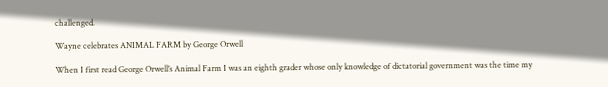challenged.

Wayne celebrates ANIMAL FARM by George Orwell

When I first read George Orwell’s Animal Farm I was an eighth grader whose only knowledge of dictatorial government was the time my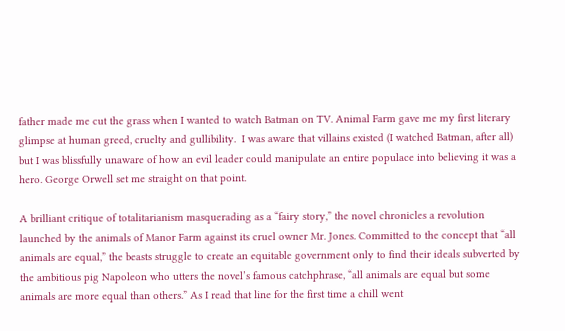father made me cut the grass when I wanted to watch Batman on TV. Animal Farm gave me my first literary glimpse at human greed, cruelty and gullibility.  I was aware that villains existed (I watched Batman, after all) but I was blissfully unaware of how an evil leader could manipulate an entire populace into believing it was a hero. George Orwell set me straight on that point.

A brilliant critique of totalitarianism masquerading as a “fairy story,” the novel chronicles a revolution launched by the animals of Manor Farm against its cruel owner Mr. Jones. Committed to the concept that “all animals are equal,” the beasts struggle to create an equitable government only to find their ideals subverted by the ambitious pig Napoleon who utters the novel’s famous catchphrase, “all animals are equal but some animals are more equal than others.” As I read that line for the first time a chill went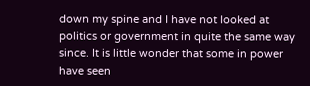down my spine and I have not looked at politics or government in quite the same way since. It is little wonder that some in power have seen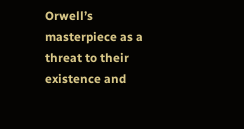Orwell’s masterpiece as a threat to their existence and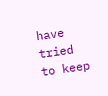have tried to keep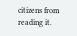citizens from reading it.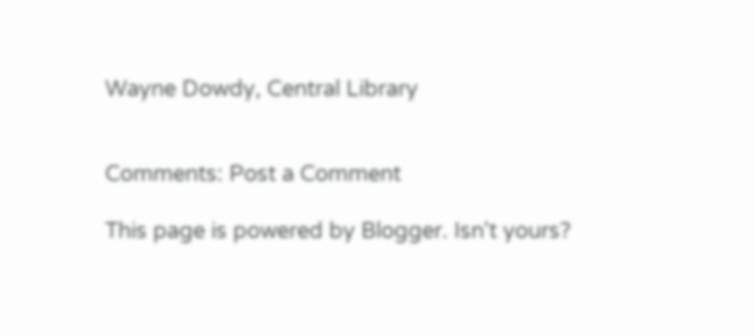Wayne Dowdy, Central Library


Comments: Post a Comment

This page is powered by Blogger. Isn't yours?